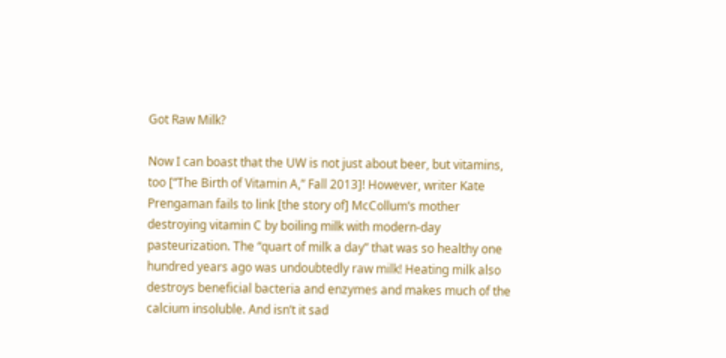Got Raw Milk?

Now I can boast that the UW is not just about beer, but vitamins, too [“The Birth of Vitamin A,” Fall 2013]! However, writer Kate Prengaman fails to link [the story of] McCollum’s mother destroying vitamin C by boiling milk with modern-day pasteurization. The “quart of milk a day” that was so healthy one hundred years ago was undoubtedly raw milk! Heating milk also destroys beneficial bacteria and enzymes and makes much of the calcium insoluble. And isn’t it sad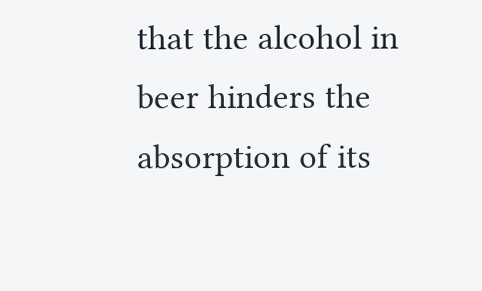that the alcohol in beer hinders the absorption of its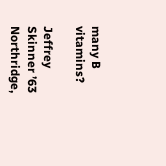many B vitamins?

Jeffrey Skinner ’63
Northridge,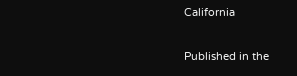California

Published in the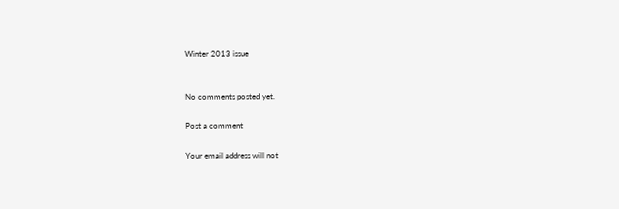Winter 2013 issue


No comments posted yet.

Post a comment

Your email address will not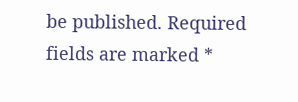be published. Required fields are marked *